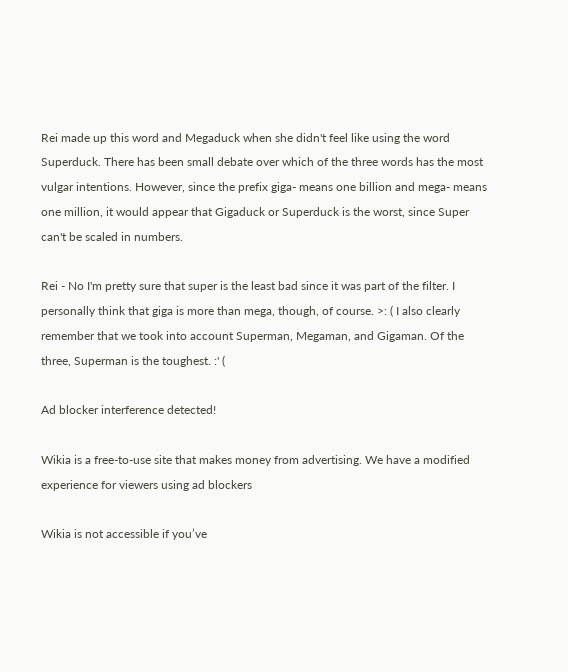Rei made up this word and Megaduck when she didn't feel like using the word Superduck. There has been small debate over which of the three words has the most vulgar intentions. However, since the prefix giga- means one billion and mega- means one million, it would appear that Gigaduck or Superduck is the worst, since Super can't be scaled in numbers.

Rei - No I'm pretty sure that super is the least bad since it was part of the filter. I personally think that giga is more than mega, though, of course. >: ( I also clearly remember that we took into account Superman, Megaman, and Gigaman. Of the three, Superman is the toughest. :' (

Ad blocker interference detected!

Wikia is a free-to-use site that makes money from advertising. We have a modified experience for viewers using ad blockers

Wikia is not accessible if you’ve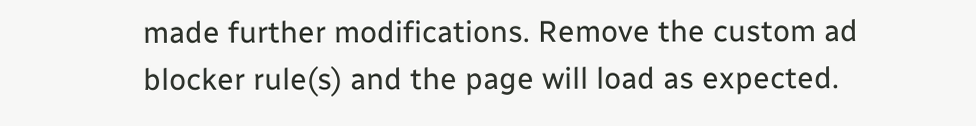made further modifications. Remove the custom ad blocker rule(s) and the page will load as expected.